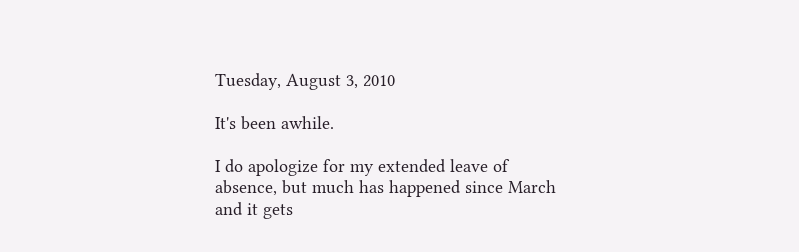Tuesday, August 3, 2010

It's been awhile.

I do apologize for my extended leave of absence, but much has happened since March and it gets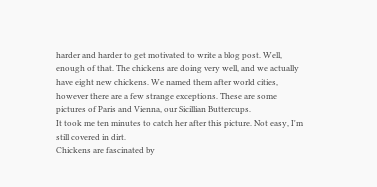harder and harder to get motivated to write a blog post. Well, enough of that. The chickens are doing very well, and we actually have eight new chickens. We named them after world cities, however there are a few strange exceptions. These are some pictures of Paris and Vienna, our Sicillian Buttercups.
It took me ten minutes to catch her after this picture. Not easy, I'm still covered in dirt.
Chickens are fascinated by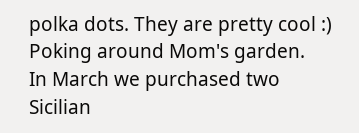polka dots. They are pretty cool :)
Poking around Mom's garden.
In March we purchased two Sicilian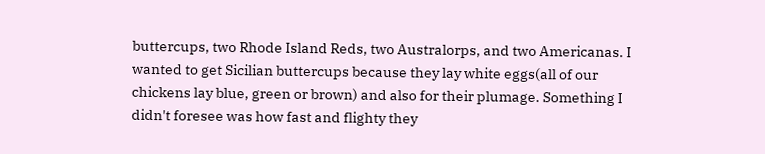buttercups, two Rhode Island Reds, two Australorps, and two Americanas. I wanted to get Sicilian buttercups because they lay white eggs(all of our chickens lay blue, green or brown) and also for their plumage. Something I didn't foresee was how fast and flighty they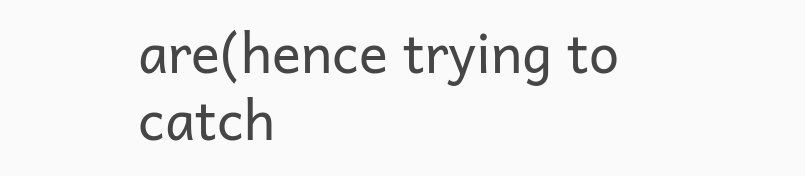are(hence trying to catch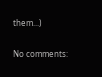them...)

No comments: